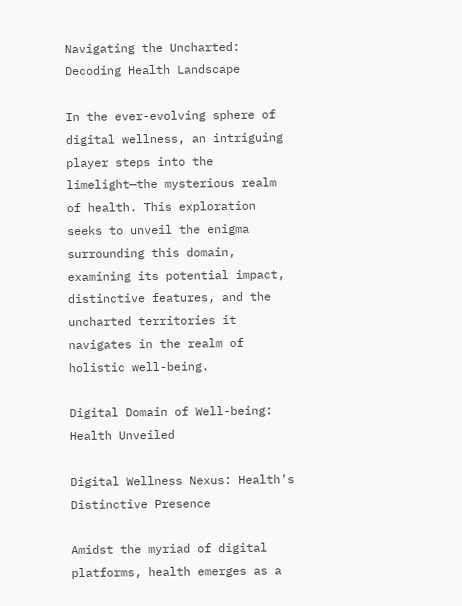Navigating the Uncharted: Decoding Health Landscape

In the ever-evolving sphere of digital wellness, an intriguing player steps into the limelight—the mysterious realm of health. This exploration seeks to unveil the enigma surrounding this domain, examining its potential impact, distinctive features, and the uncharted territories it navigates in the realm of holistic well-being.

Digital Domain of Well-being: Health Unveiled

Digital Wellness Nexus: Health’s Distinctive Presence

Amidst the myriad of digital platforms, health emerges as a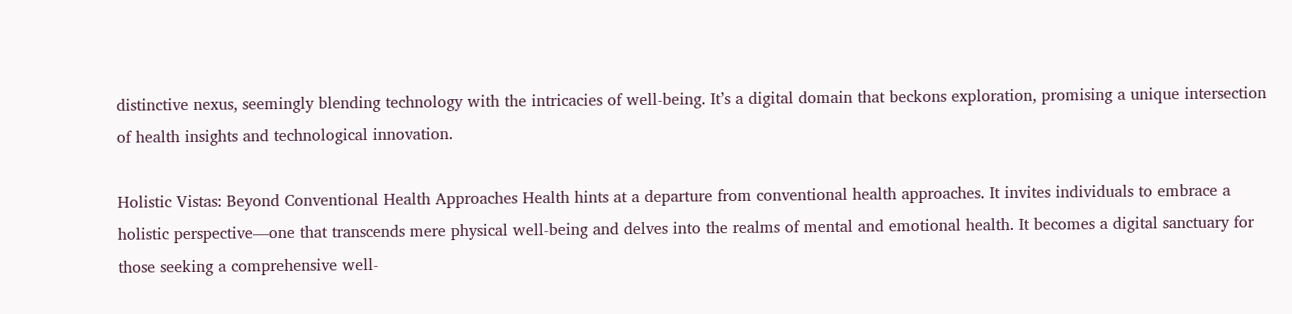distinctive nexus, seemingly blending technology with the intricacies of well-being. It’s a digital domain that beckons exploration, promising a unique intersection of health insights and technological innovation.

Holistic Vistas: Beyond Conventional Health Approaches Health hints at a departure from conventional health approaches. It invites individuals to embrace a holistic perspective—one that transcends mere physical well-being and delves into the realms of mental and emotional health. It becomes a digital sanctuary for those seeking a comprehensive well-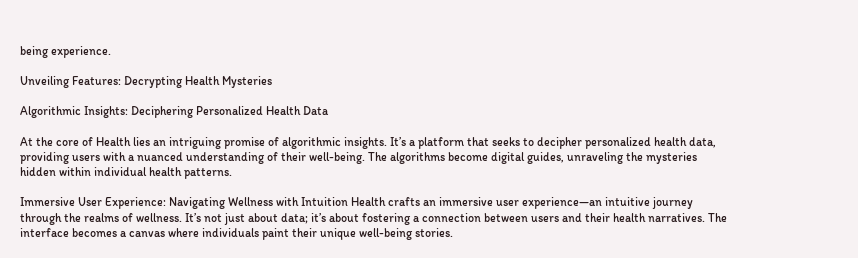being experience.

Unveiling Features: Decrypting Health Mysteries

Algorithmic Insights: Deciphering Personalized Health Data

At the core of Health lies an intriguing promise of algorithmic insights. It’s a platform that seeks to decipher personalized health data, providing users with a nuanced understanding of their well-being. The algorithms become digital guides, unraveling the mysteries hidden within individual health patterns.

Immersive User Experience: Navigating Wellness with Intuition Health crafts an immersive user experience—an intuitive journey through the realms of wellness. It’s not just about data; it’s about fostering a connection between users and their health narratives. The interface becomes a canvas where individuals paint their unique well-being stories.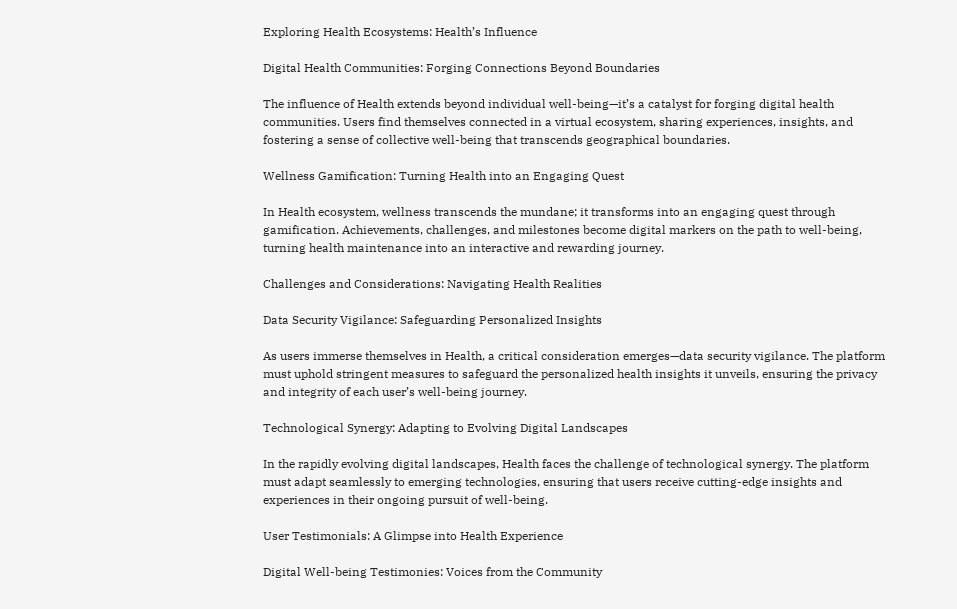Exploring Health Ecosystems: Health’s Influence

Digital Health Communities: Forging Connections Beyond Boundaries

The influence of Health extends beyond individual well-being—it’s a catalyst for forging digital health communities. Users find themselves connected in a virtual ecosystem, sharing experiences, insights, and fostering a sense of collective well-being that transcends geographical boundaries.

Wellness Gamification: Turning Health into an Engaging Quest

In Health ecosystem, wellness transcends the mundane; it transforms into an engaging quest through gamification. Achievements, challenges, and milestones become digital markers on the path to well-being, turning health maintenance into an interactive and rewarding journey.

Challenges and Considerations: Navigating Health Realities

Data Security Vigilance: Safeguarding Personalized Insights

As users immerse themselves in Health, a critical consideration emerges—data security vigilance. The platform must uphold stringent measures to safeguard the personalized health insights it unveils, ensuring the privacy and integrity of each user’s well-being journey.

Technological Synergy: Adapting to Evolving Digital Landscapes

In the rapidly evolving digital landscapes, Health faces the challenge of technological synergy. The platform must adapt seamlessly to emerging technologies, ensuring that users receive cutting-edge insights and experiences in their ongoing pursuit of well-being.

User Testimonials: A Glimpse into Health Experience

Digital Well-being Testimonies: Voices from the Community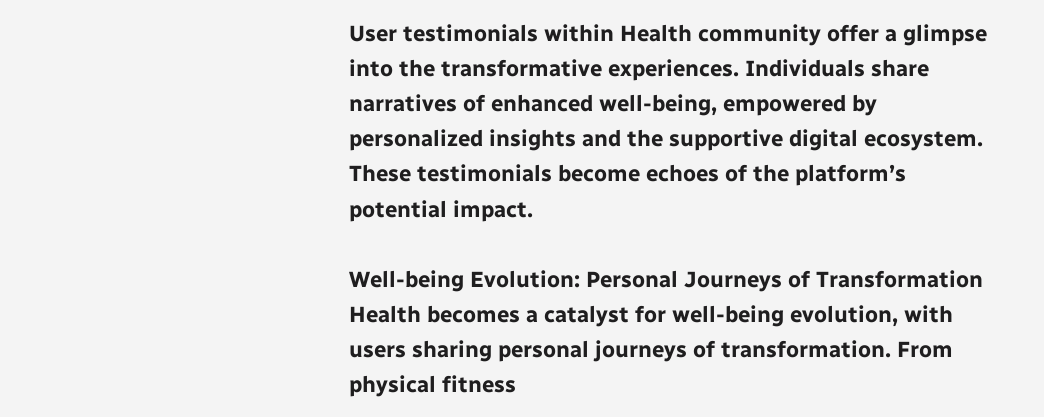User testimonials within Health community offer a glimpse into the transformative experiences. Individuals share narratives of enhanced well-being, empowered by personalized insights and the supportive digital ecosystem. These testimonials become echoes of the platform’s potential impact.

Well-being Evolution: Personal Journeys of Transformation Health becomes a catalyst for well-being evolution, with users sharing personal journeys of transformation. From physical fitness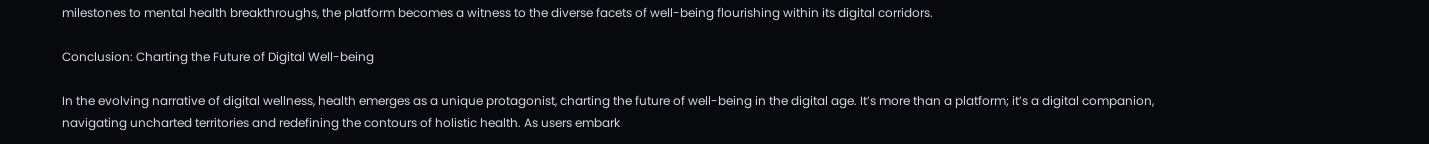milestones to mental health breakthroughs, the platform becomes a witness to the diverse facets of well-being flourishing within its digital corridors.

Conclusion: Charting the Future of Digital Well-being

In the evolving narrative of digital wellness, health emerges as a unique protagonist, charting the future of well-being in the digital age. It’s more than a platform; it’s a digital companion, navigating uncharted territories and redefining the contours of holistic health. As users embark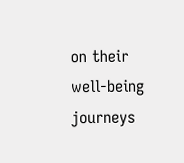on their well-being journeys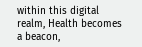within this digital realm, Health becomes a beacon,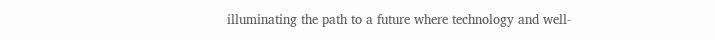illuminating the path to a future where technology and well-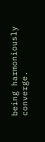being harmoniously converge.